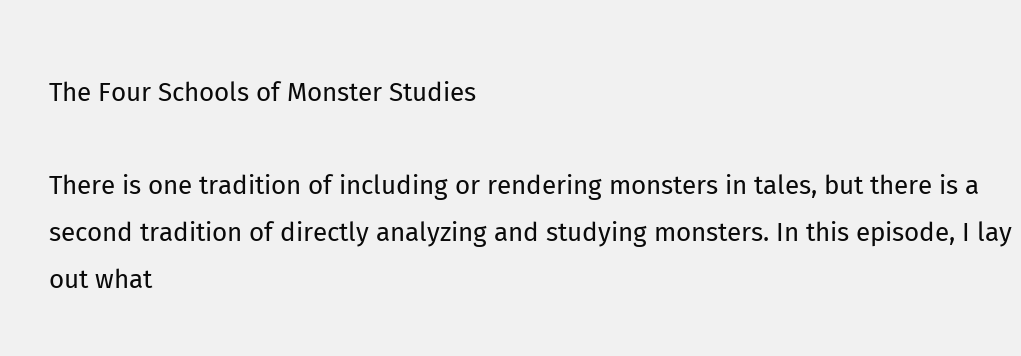The Four Schools of Monster Studies

There is one tradition of including or rendering monsters in tales, but there is a second tradition of directly analyzing and studying monsters. In this episode, I lay out what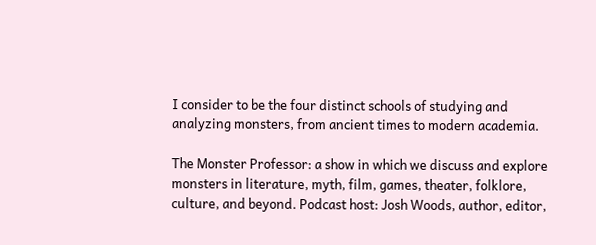I consider to be the four distinct schools of studying and analyzing monsters, from ancient times to modern academia.

The Monster Professor: a show in which we discuss and explore monsters in literature, myth, film, games, theater, folklore, culture, and beyond. Podcast host: Josh Woods, author, editor,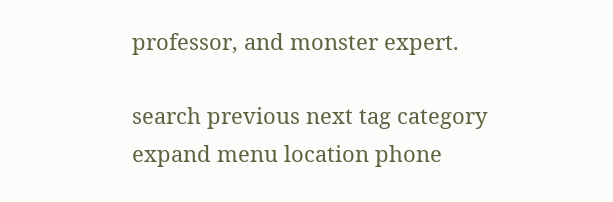professor, and monster expert.

search previous next tag category expand menu location phone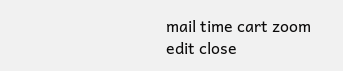mail time cart zoom edit close